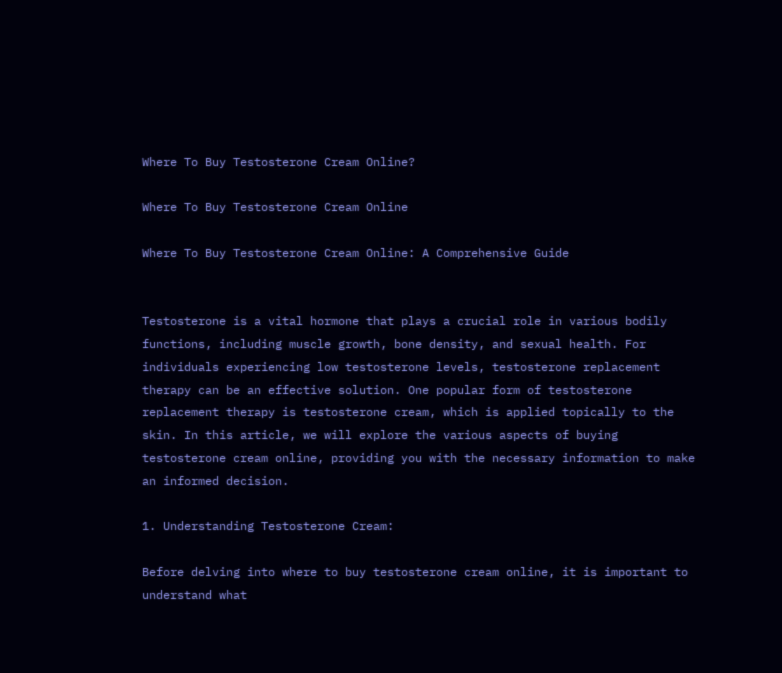Where To Buy Testosterone Cream Online?

Where To Buy Testosterone Cream Online

Where To Buy Testosterone Cream Online: A Comprehensive Guide


Testosterone is a vital hormone that plays a crucial role in various bodily functions, including muscle growth, bone density, and sexual health. For individuals experiencing low testosterone levels, testosterone replacement therapy can be an effective solution. One popular form of testosterone replacement therapy is testosterone cream, which is applied topically to the skin. In this article, we will explore the various aspects of buying testosterone cream online, providing you with the necessary information to make an informed decision.

1. Understanding Testosterone Cream:

Before delving into where to buy testosterone cream online, it is important to understand what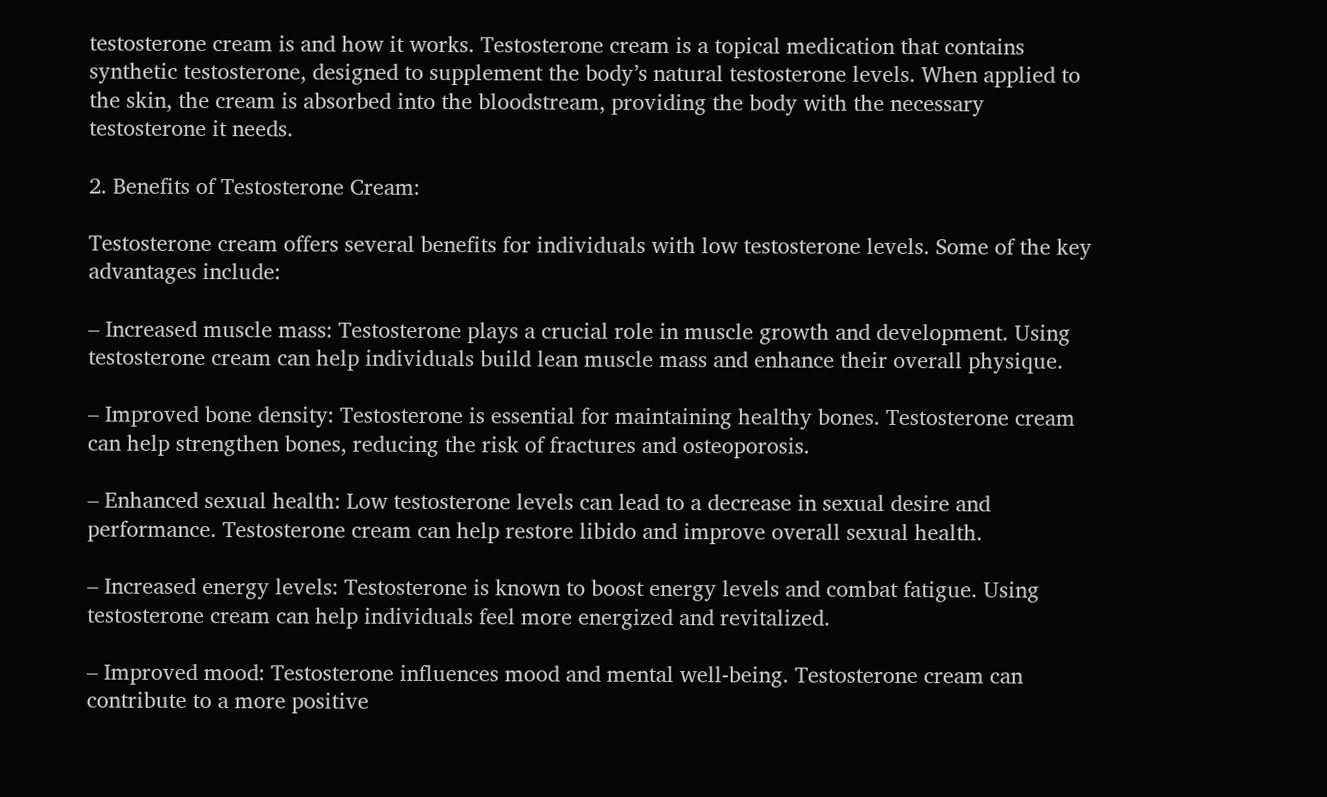testosterone cream is and how it works. Testosterone cream is a topical medication that contains synthetic testosterone, designed to supplement the body’s natural testosterone levels. When applied to the skin, the cream is absorbed into the bloodstream, providing the body with the necessary testosterone it needs.

2. Benefits of Testosterone Cream:

Testosterone cream offers several benefits for individuals with low testosterone levels. Some of the key advantages include:

– Increased muscle mass: Testosterone plays a crucial role in muscle growth and development. Using testosterone cream can help individuals build lean muscle mass and enhance their overall physique.

– Improved bone density: Testosterone is essential for maintaining healthy bones. Testosterone cream can help strengthen bones, reducing the risk of fractures and osteoporosis.

– Enhanced sexual health: Low testosterone levels can lead to a decrease in sexual desire and performance. Testosterone cream can help restore libido and improve overall sexual health.

– Increased energy levels: Testosterone is known to boost energy levels and combat fatigue. Using testosterone cream can help individuals feel more energized and revitalized.

– Improved mood: Testosterone influences mood and mental well-being. Testosterone cream can contribute to a more positive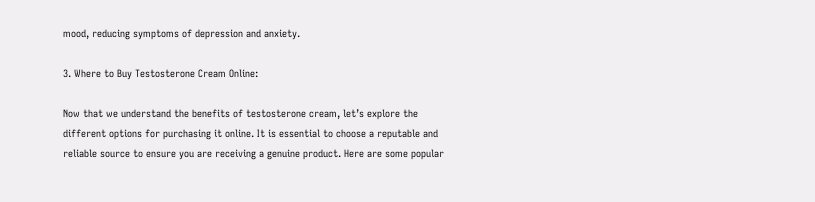mood, reducing symptoms of depression and anxiety.

3. Where to Buy Testosterone Cream Online:

Now that we understand the benefits of testosterone cream, let’s explore the different options for purchasing it online. It is essential to choose a reputable and reliable source to ensure you are receiving a genuine product. Here are some popular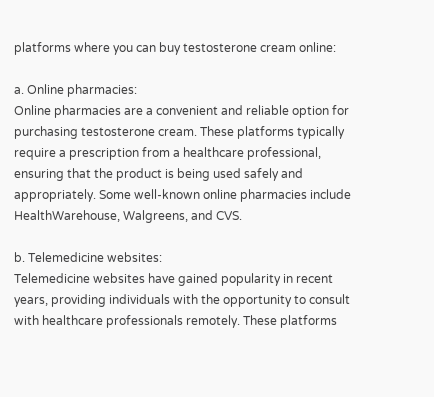platforms where you can buy testosterone cream online:

a. Online pharmacies:
Online pharmacies are a convenient and reliable option for purchasing testosterone cream. These platforms typically require a prescription from a healthcare professional, ensuring that the product is being used safely and appropriately. Some well-known online pharmacies include HealthWarehouse, Walgreens, and CVS.

b. Telemedicine websites:
Telemedicine websites have gained popularity in recent years, providing individuals with the opportunity to consult with healthcare professionals remotely. These platforms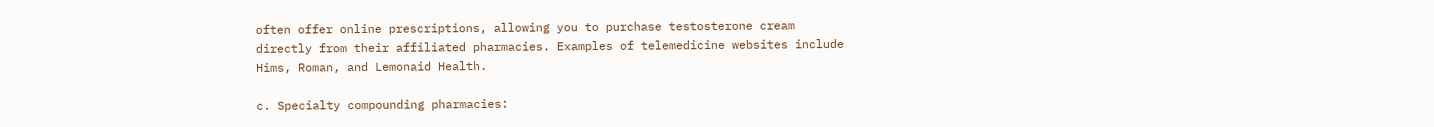often offer online prescriptions, allowing you to purchase testosterone cream directly from their affiliated pharmacies. Examples of telemedicine websites include Hims, Roman, and Lemonaid Health.

c. Specialty compounding pharmacies: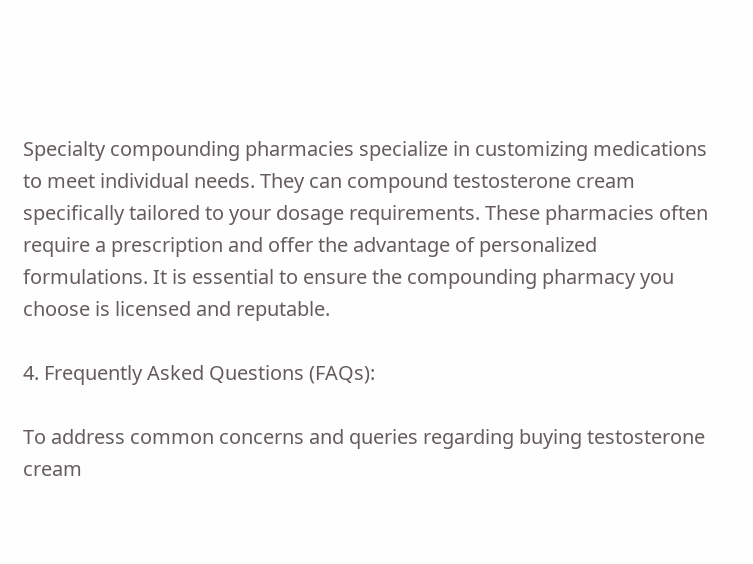Specialty compounding pharmacies specialize in customizing medications to meet individual needs. They can compound testosterone cream specifically tailored to your dosage requirements. These pharmacies often require a prescription and offer the advantage of personalized formulations. It is essential to ensure the compounding pharmacy you choose is licensed and reputable.

4. Frequently Asked Questions (FAQs):

To address common concerns and queries regarding buying testosterone cream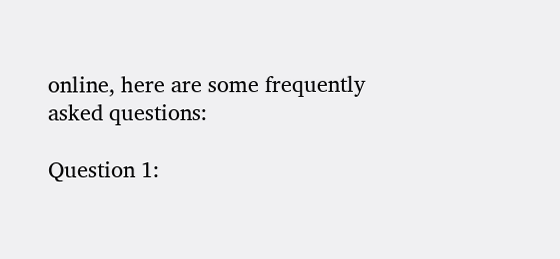online, here are some frequently asked questions:

Question 1: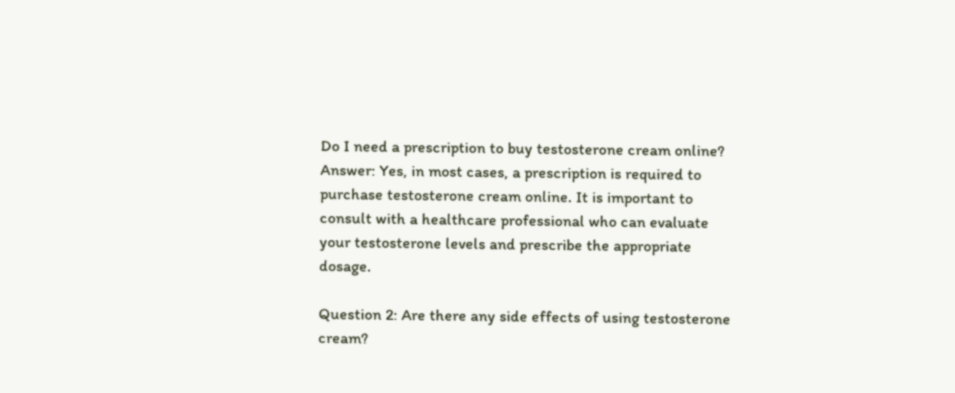Do I need a prescription to buy testosterone cream online?
Answer: Yes, in most cases, a prescription is required to purchase testosterone cream online. It is important to consult with a healthcare professional who can evaluate your testosterone levels and prescribe the appropriate dosage.

Question 2: Are there any side effects of using testosterone cream?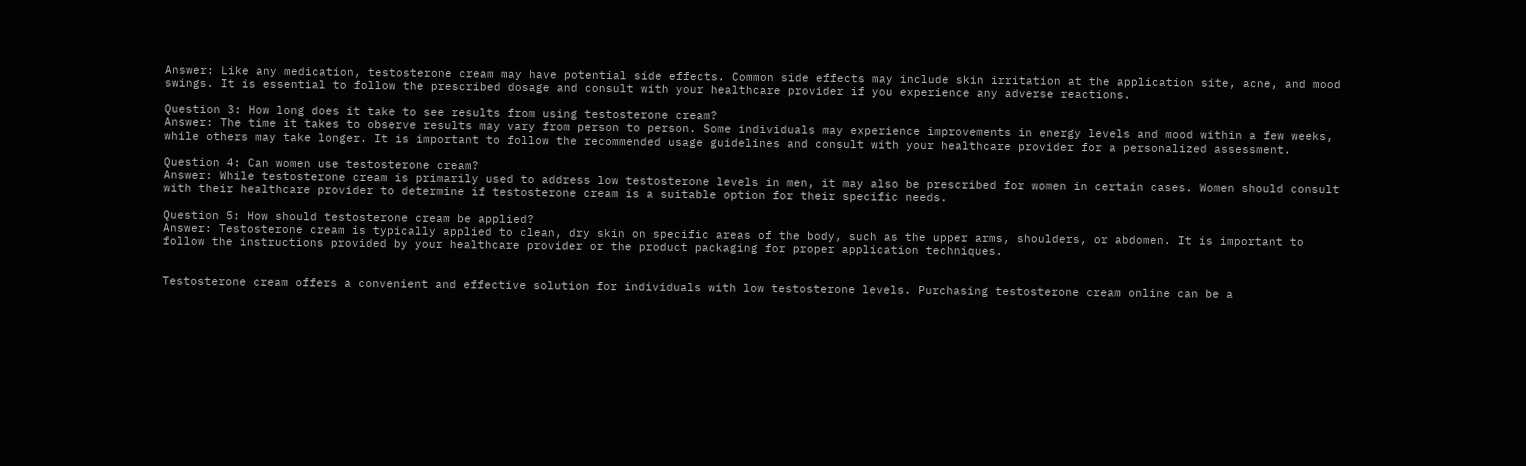Answer: Like any medication, testosterone cream may have potential side effects. Common side effects may include skin irritation at the application site, acne, and mood swings. It is essential to follow the prescribed dosage and consult with your healthcare provider if you experience any adverse reactions.

Question 3: How long does it take to see results from using testosterone cream?
Answer: The time it takes to observe results may vary from person to person. Some individuals may experience improvements in energy levels and mood within a few weeks, while others may take longer. It is important to follow the recommended usage guidelines and consult with your healthcare provider for a personalized assessment.

Question 4: Can women use testosterone cream?
Answer: While testosterone cream is primarily used to address low testosterone levels in men, it may also be prescribed for women in certain cases. Women should consult with their healthcare provider to determine if testosterone cream is a suitable option for their specific needs.

Question 5: How should testosterone cream be applied?
Answer: Testosterone cream is typically applied to clean, dry skin on specific areas of the body, such as the upper arms, shoulders, or abdomen. It is important to follow the instructions provided by your healthcare provider or the product packaging for proper application techniques.


Testosterone cream offers a convenient and effective solution for individuals with low testosterone levels. Purchasing testosterone cream online can be a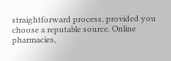straightforward process, provided you choose a reputable source. Online pharmacies,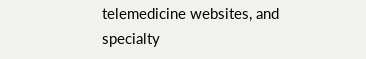telemedicine websites, and specialty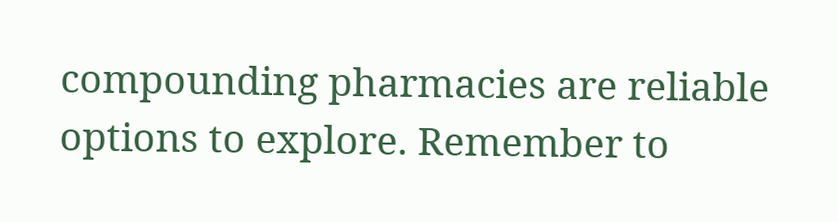compounding pharmacies are reliable options to explore. Remember to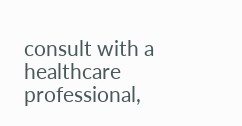consult with a healthcare professional,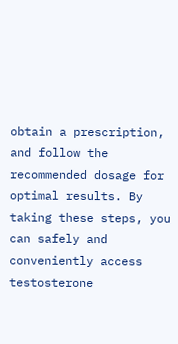obtain a prescription, and follow the recommended dosage for optimal results. By taking these steps, you can safely and conveniently access testosterone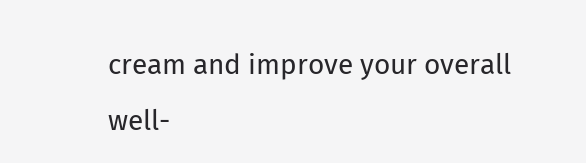cream and improve your overall well-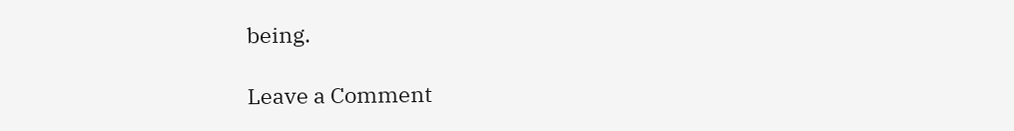being.

Leave a Comment